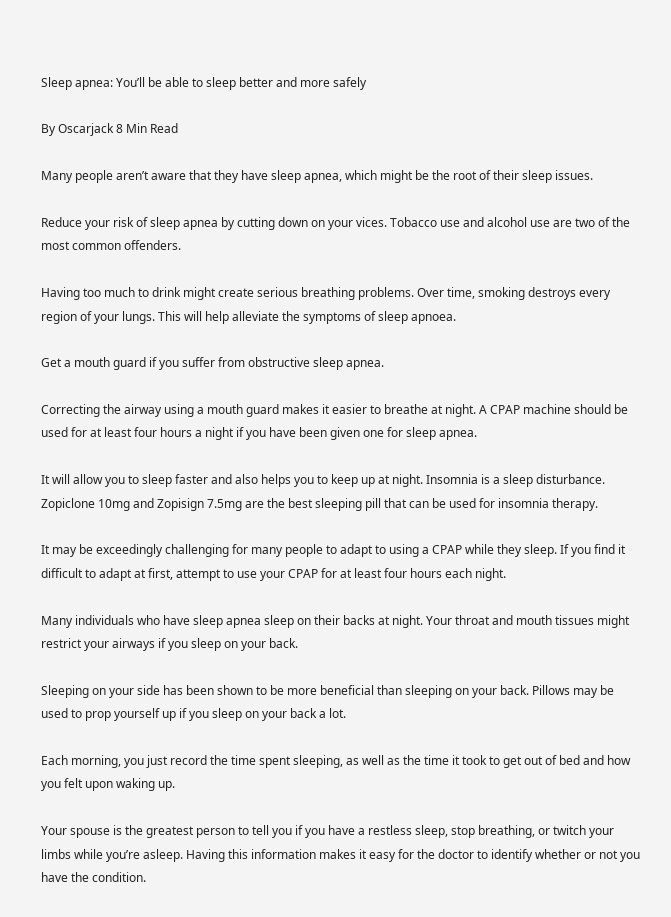Sleep apnea: You’ll be able to sleep better and more safely

By Oscarjack 8 Min Read

Many people aren’t aware that they have sleep apnea, which might be the root of their sleep issues.

Reduce your risk of sleep apnea by cutting down on your vices. Tobacco use and alcohol use are two of the most common offenders.

Having too much to drink might create serious breathing problems. Over time, smoking destroys every region of your lungs. This will help alleviate the symptoms of sleep apnoea.

Get a mouth guard if you suffer from obstructive sleep apnea.

Correcting the airway using a mouth guard makes it easier to breathe at night. A CPAP machine should be used for at least four hours a night if you have been given one for sleep apnea.

It will allow you to sleep faster and also helps you to keep up at night. Insomnia is a sleep disturbance. Zopiclone 10mg and Zopisign 7.5mg are the best sleeping pill that can be used for insomnia therapy.

It may be exceedingly challenging for many people to adapt to using a CPAP while they sleep. If you find it difficult to adapt at first, attempt to use your CPAP for at least four hours each night.

Many individuals who have sleep apnea sleep on their backs at night. Your throat and mouth tissues might restrict your airways if you sleep on your back.

Sleeping on your side has been shown to be more beneficial than sleeping on your back. Pillows may be used to prop yourself up if you sleep on your back a lot.

Each morning, you just record the time spent sleeping, as well as the time it took to get out of bed and how you felt upon waking up.

Your spouse is the greatest person to tell you if you have a restless sleep, stop breathing, or twitch your limbs while you’re asleep. Having this information makes it easy for the doctor to identify whether or not you have the condition.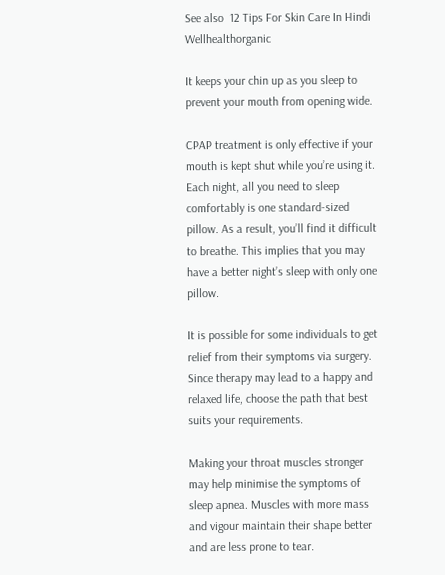See also  12 Tips For Skin Care In Hindi Wellhealthorganic

It keeps your chin up as you sleep to prevent your mouth from opening wide.

CPAP treatment is only effective if your mouth is kept shut while you’re using it. Each night, all you need to sleep comfortably is one standard-sized pillow. As a result, you’ll find it difficult to breathe. This implies that you may have a better night’s sleep with only one pillow.

It is possible for some individuals to get relief from their symptoms via surgery. Since therapy may lead to a happy and relaxed life, choose the path that best suits your requirements.

Making your throat muscles stronger may help minimise the symptoms of sleep apnea. Muscles with more mass and vigour maintain their shape better and are less prone to tear.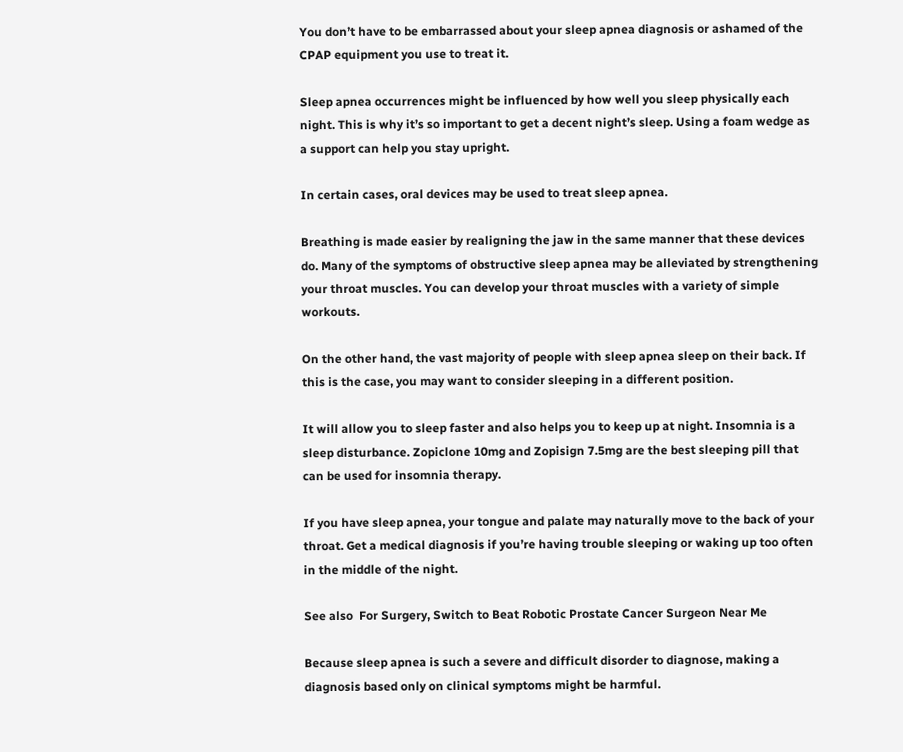You don’t have to be embarrassed about your sleep apnea diagnosis or ashamed of the CPAP equipment you use to treat it.

Sleep apnea occurrences might be influenced by how well you sleep physically each night. This is why it’s so important to get a decent night’s sleep. Using a foam wedge as a support can help you stay upright.

In certain cases, oral devices may be used to treat sleep apnea.

Breathing is made easier by realigning the jaw in the same manner that these devices do. Many of the symptoms of obstructive sleep apnea may be alleviated by strengthening your throat muscles. You can develop your throat muscles with a variety of simple workouts.

On the other hand, the vast majority of people with sleep apnea sleep on their back. If this is the case, you may want to consider sleeping in a different position.

It will allow you to sleep faster and also helps you to keep up at night. Insomnia is a sleep disturbance. Zopiclone 10mg and Zopisign 7.5mg are the best sleeping pill that can be used for insomnia therapy.

If you have sleep apnea, your tongue and palate may naturally move to the back of your throat. Get a medical diagnosis if you’re having trouble sleeping or waking up too often in the middle of the night.

See also  For Surgery, Switch to Beat Robotic Prostate Cancer Surgeon Near Me

Because sleep apnea is such a severe and difficult disorder to diagnose, making a diagnosis based only on clinical symptoms might be harmful.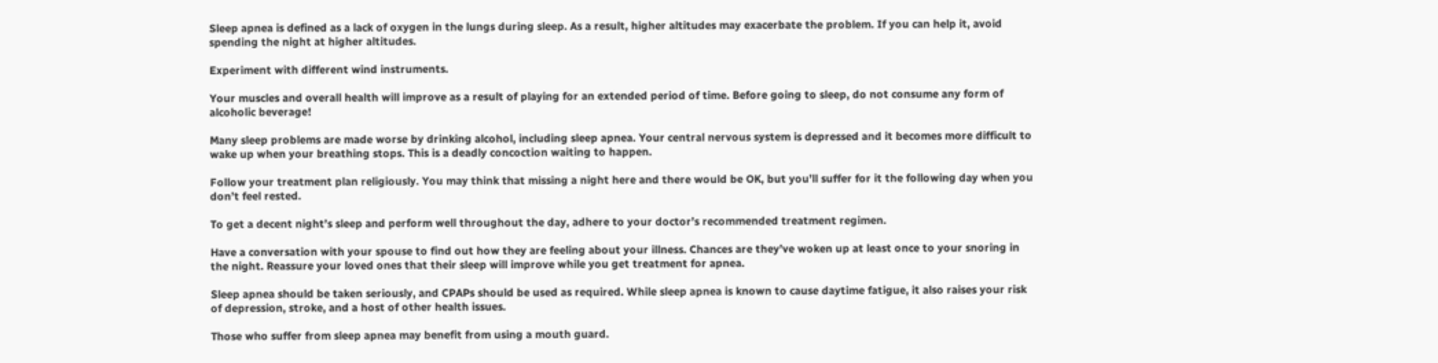Sleep apnea is defined as a lack of oxygen in the lungs during sleep. As a result, higher altitudes may exacerbate the problem. If you can help it, avoid spending the night at higher altitudes.

Experiment with different wind instruments.

Your muscles and overall health will improve as a result of playing for an extended period of time. Before going to sleep, do not consume any form of alcoholic beverage!

Many sleep problems are made worse by drinking alcohol, including sleep apnea. Your central nervous system is depressed and it becomes more difficult to wake up when your breathing stops. This is a deadly concoction waiting to happen.

Follow your treatment plan religiously. You may think that missing a night here and there would be OK, but you’ll suffer for it the following day when you don’t feel rested.

To get a decent night’s sleep and perform well throughout the day, adhere to your doctor’s recommended treatment regimen.

Have a conversation with your spouse to find out how they are feeling about your illness. Chances are they’ve woken up at least once to your snoring in the night. Reassure your loved ones that their sleep will improve while you get treatment for apnea.

Sleep apnea should be taken seriously, and CPAPs should be used as required. While sleep apnea is known to cause daytime fatigue, it also raises your risk of depression, stroke, and a host of other health issues.

Those who suffer from sleep apnea may benefit from using a mouth guard.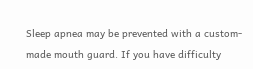Sleep apnea may be prevented with a custom-made mouth guard. If you have difficulty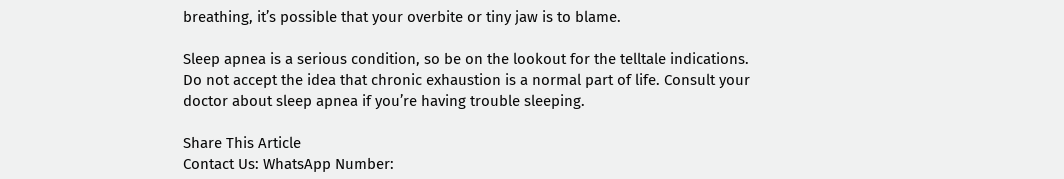breathing, it’s possible that your overbite or tiny jaw is to blame.

Sleep apnea is a serious condition, so be on the lookout for the telltale indications. Do not accept the idea that chronic exhaustion is a normal part of life. Consult your doctor about sleep apnea if you’re having trouble sleeping.

Share This Article
Contact Us: WhatsApp Number: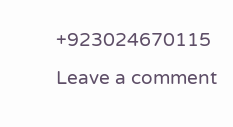+923024670115
Leave a comment